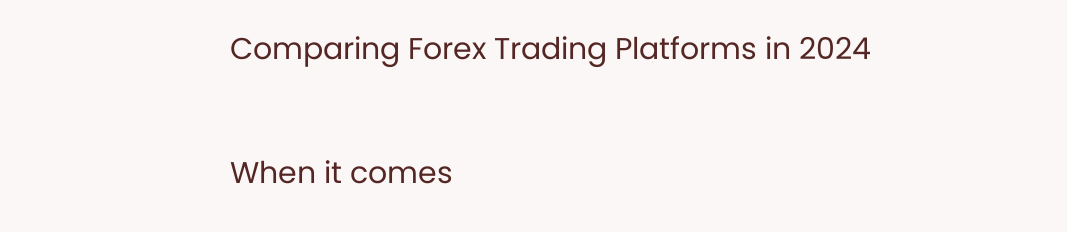Comparing Forex Trading Platforms in 2024

When it comes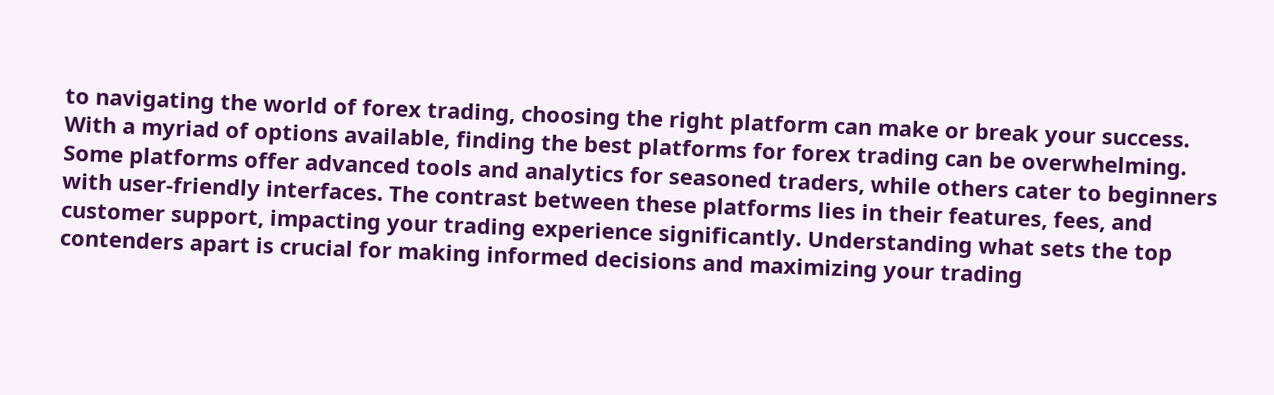to navigating the world of forex trading, choosing the right platform can make or break your success. With a myriad of options available, finding the best platforms for forex trading can be overwhelming. Some platforms offer advanced tools and analytics for seasoned traders, while others cater to beginners with user-friendly interfaces. The contrast between these platforms lies in their features, fees, and customer support, impacting your trading experience significantly. Understanding what sets the top contenders apart is crucial for making informed decisions and maximizing your trading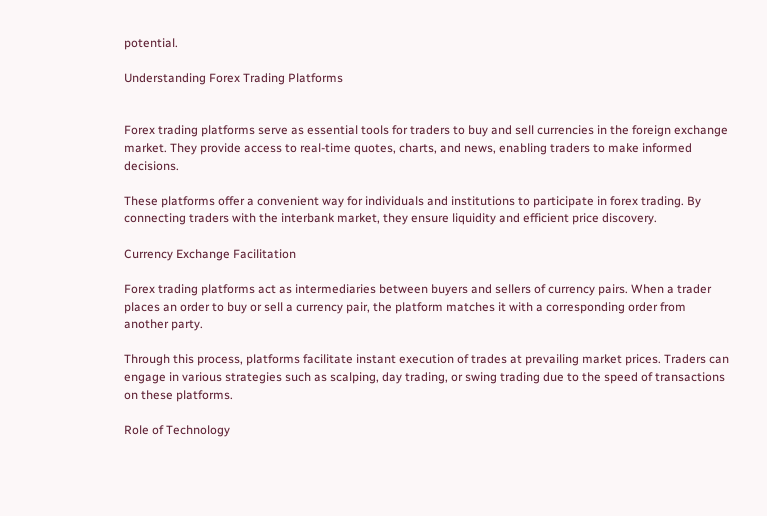potential.

Understanding Forex Trading Platforms


Forex trading platforms serve as essential tools for traders to buy and sell currencies in the foreign exchange market. They provide access to real-time quotes, charts, and news, enabling traders to make informed decisions.

These platforms offer a convenient way for individuals and institutions to participate in forex trading. By connecting traders with the interbank market, they ensure liquidity and efficient price discovery.

Currency Exchange Facilitation

Forex trading platforms act as intermediaries between buyers and sellers of currency pairs. When a trader places an order to buy or sell a currency pair, the platform matches it with a corresponding order from another party.

Through this process, platforms facilitate instant execution of trades at prevailing market prices. Traders can engage in various strategies such as scalping, day trading, or swing trading due to the speed of transactions on these platforms.

Role of Technology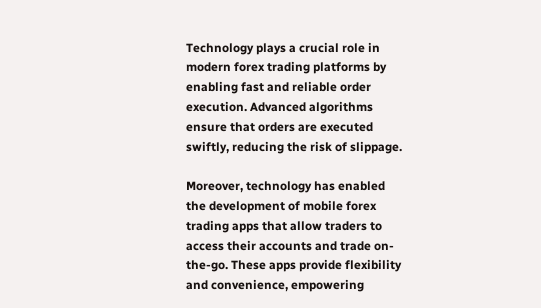Technology plays a crucial role in modern forex trading platforms by enabling fast and reliable order execution. Advanced algorithms ensure that orders are executed swiftly, reducing the risk of slippage.

Moreover, technology has enabled the development of mobile forex trading apps that allow traders to access their accounts and trade on-the-go. These apps provide flexibility and convenience, empowering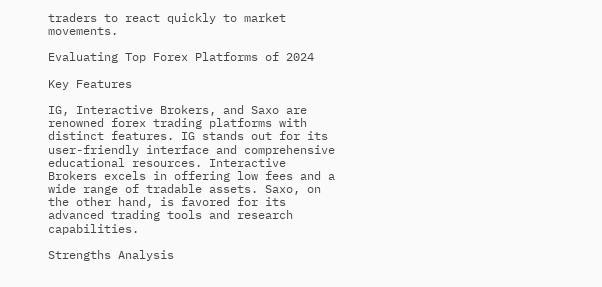traders to react quickly to market movements.

Evaluating Top Forex Platforms of 2024

Key Features

IG, Interactive Brokers, and Saxo are renowned forex trading platforms with distinct features. IG stands out for its user-friendly interface and comprehensive educational resources. Interactive Brokers excels in offering low fees and a wide range of tradable assets. Saxo, on the other hand, is favored for its advanced trading tools and research capabilities.

Strengths Analysis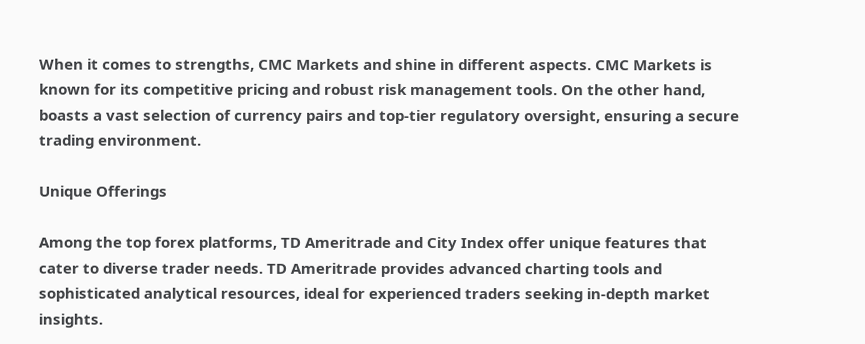When it comes to strengths, CMC Markets and shine in different aspects. CMC Markets is known for its competitive pricing and robust risk management tools. On the other hand, boasts a vast selection of currency pairs and top-tier regulatory oversight, ensuring a secure trading environment.

Unique Offerings

Among the top forex platforms, TD Ameritrade and City Index offer unique features that cater to diverse trader needs. TD Ameritrade provides advanced charting tools and sophisticated analytical resources, ideal for experienced traders seeking in-depth market insights.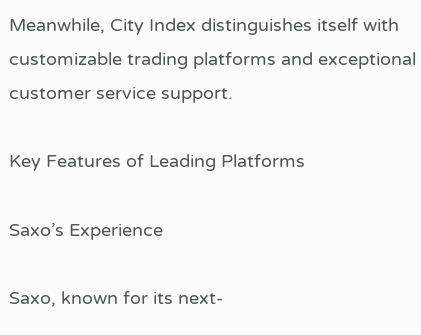Meanwhile, City Index distinguishes itself with customizable trading platforms and exceptional customer service support.

Key Features of Leading Platforms

Saxo’s Experience

Saxo, known for its next-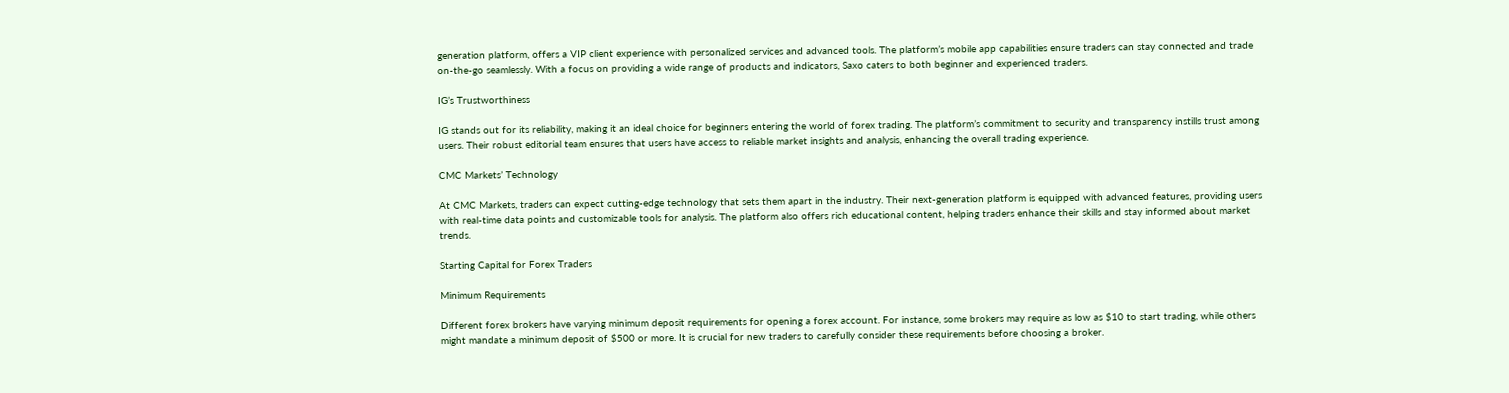generation platform, offers a VIP client experience with personalized services and advanced tools. The platform’s mobile app capabilities ensure traders can stay connected and trade on-the-go seamlessly. With a focus on providing a wide range of products and indicators, Saxo caters to both beginner and experienced traders.

IG’s Trustworthiness

IG stands out for its reliability, making it an ideal choice for beginners entering the world of forex trading. The platform’s commitment to security and transparency instills trust among users. Their robust editorial team ensures that users have access to reliable market insights and analysis, enhancing the overall trading experience.

CMC Markets’ Technology

At CMC Markets, traders can expect cutting-edge technology that sets them apart in the industry. Their next-generation platform is equipped with advanced features, providing users with real-time data points and customizable tools for analysis. The platform also offers rich educational content, helping traders enhance their skills and stay informed about market trends.

Starting Capital for Forex Traders

Minimum Requirements

Different forex brokers have varying minimum deposit requirements for opening a forex account. For instance, some brokers may require as low as $10 to start trading, while others might mandate a minimum deposit of $500 or more. It is crucial for new traders to carefully consider these requirements before choosing a broker.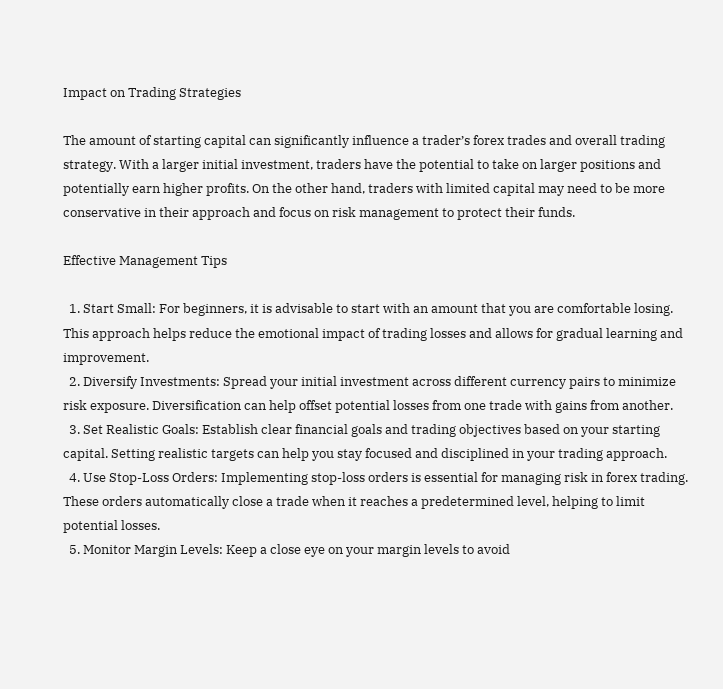Impact on Trading Strategies

The amount of starting capital can significantly influence a trader’s forex trades and overall trading strategy. With a larger initial investment, traders have the potential to take on larger positions and potentially earn higher profits. On the other hand, traders with limited capital may need to be more conservative in their approach and focus on risk management to protect their funds.

Effective Management Tips

  1. Start Small: For beginners, it is advisable to start with an amount that you are comfortable losing. This approach helps reduce the emotional impact of trading losses and allows for gradual learning and improvement.
  2. Diversify Investments: Spread your initial investment across different currency pairs to minimize risk exposure. Diversification can help offset potential losses from one trade with gains from another.
  3. Set Realistic Goals: Establish clear financial goals and trading objectives based on your starting capital. Setting realistic targets can help you stay focused and disciplined in your trading approach.
  4. Use Stop-Loss Orders: Implementing stop-loss orders is essential for managing risk in forex trading. These orders automatically close a trade when it reaches a predetermined level, helping to limit potential losses.
  5. Monitor Margin Levels: Keep a close eye on your margin levels to avoid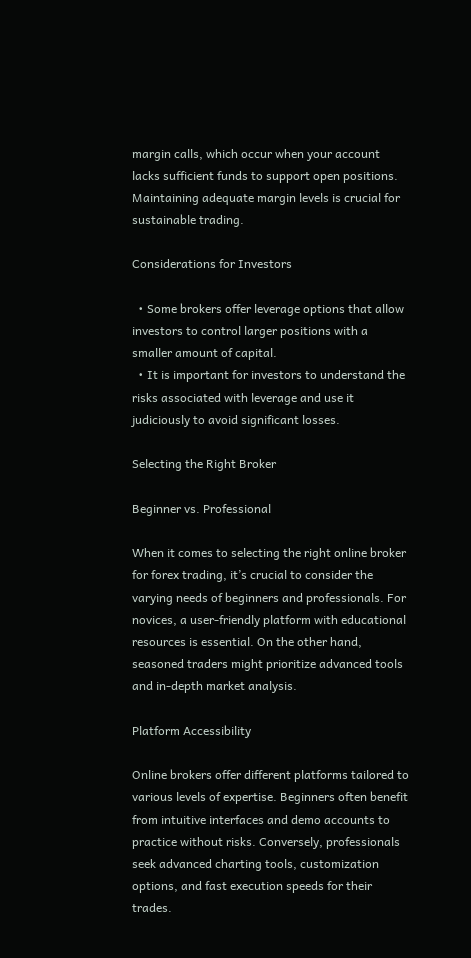margin calls, which occur when your account lacks sufficient funds to support open positions. Maintaining adequate margin levels is crucial for sustainable trading.

Considerations for Investors

  • Some brokers offer leverage options that allow investors to control larger positions with a smaller amount of capital.
  • It is important for investors to understand the risks associated with leverage and use it judiciously to avoid significant losses.

Selecting the Right Broker

Beginner vs. Professional

When it comes to selecting the right online broker for forex trading, it’s crucial to consider the varying needs of beginners and professionals. For novices, a user-friendly platform with educational resources is essential. On the other hand, seasoned traders might prioritize advanced tools and in-depth market analysis.

Platform Accessibility

Online brokers offer different platforms tailored to various levels of expertise. Beginners often benefit from intuitive interfaces and demo accounts to practice without risks. Conversely, professionals seek advanced charting tools, customization options, and fast execution speeds for their trades.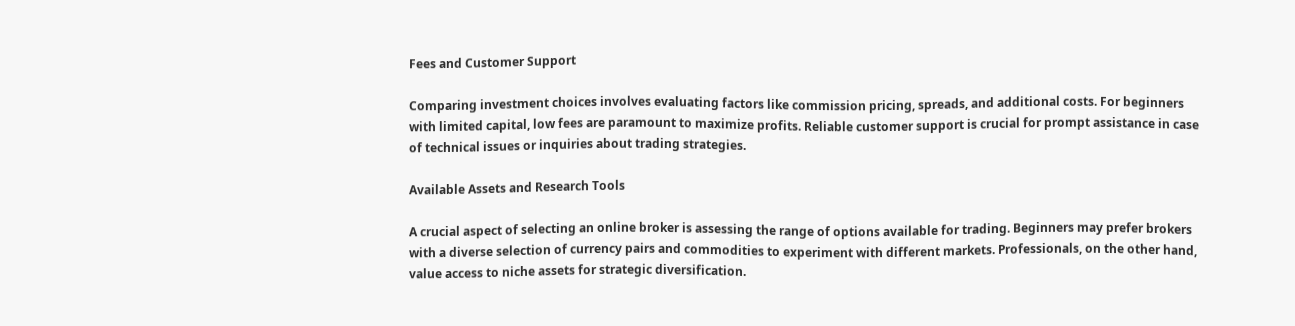Fees and Customer Support

Comparing investment choices involves evaluating factors like commission pricing, spreads, and additional costs. For beginners with limited capital, low fees are paramount to maximize profits. Reliable customer support is crucial for prompt assistance in case of technical issues or inquiries about trading strategies.

Available Assets and Research Tools

A crucial aspect of selecting an online broker is assessing the range of options available for trading. Beginners may prefer brokers with a diverse selection of currency pairs and commodities to experiment with different markets. Professionals, on the other hand, value access to niche assets for strategic diversification.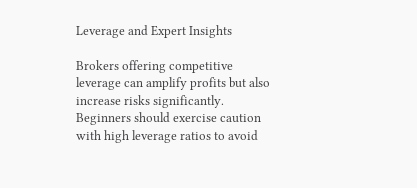Leverage and Expert Insights

Brokers offering competitive leverage can amplify profits but also increase risks significantly. Beginners should exercise caution with high leverage ratios to avoid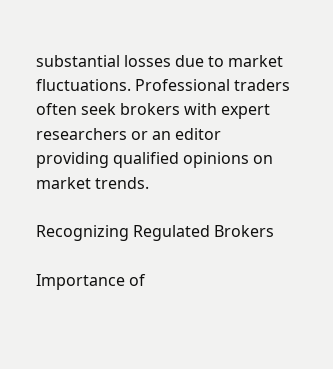substantial losses due to market fluctuations. Professional traders often seek brokers with expert researchers or an editor providing qualified opinions on market trends.

Recognizing Regulated Brokers

Importance of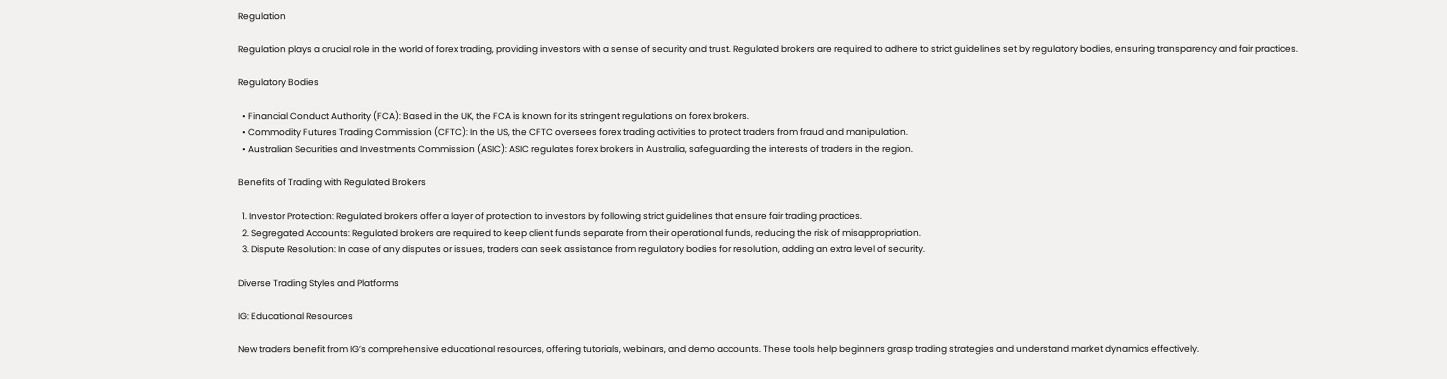Regulation

Regulation plays a crucial role in the world of forex trading, providing investors with a sense of security and trust. Regulated brokers are required to adhere to strict guidelines set by regulatory bodies, ensuring transparency and fair practices.

Regulatory Bodies

  • Financial Conduct Authority (FCA): Based in the UK, the FCA is known for its stringent regulations on forex brokers.
  • Commodity Futures Trading Commission (CFTC): In the US, the CFTC oversees forex trading activities to protect traders from fraud and manipulation.
  • Australian Securities and Investments Commission (ASIC): ASIC regulates forex brokers in Australia, safeguarding the interests of traders in the region.

Benefits of Trading with Regulated Brokers

  1. Investor Protection: Regulated brokers offer a layer of protection to investors by following strict guidelines that ensure fair trading practices.
  2. Segregated Accounts: Regulated brokers are required to keep client funds separate from their operational funds, reducing the risk of misappropriation.
  3. Dispute Resolution: In case of any disputes or issues, traders can seek assistance from regulatory bodies for resolution, adding an extra level of security.

Diverse Trading Styles and Platforms

IG: Educational Resources

New traders benefit from IG’s comprehensive educational resources, offering tutorials, webinars, and demo accounts. These tools help beginners grasp trading strategies and understand market dynamics effectively.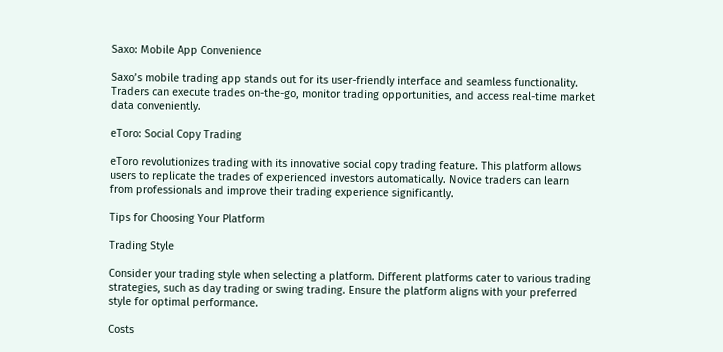Saxo: Mobile App Convenience

Saxo’s mobile trading app stands out for its user-friendly interface and seamless functionality. Traders can execute trades on-the-go, monitor trading opportunities, and access real-time market data conveniently.

eToro: Social Copy Trading

eToro revolutionizes trading with its innovative social copy trading feature. This platform allows users to replicate the trades of experienced investors automatically. Novice traders can learn from professionals and improve their trading experience significantly.

Tips for Choosing Your Platform

Trading Style

Consider your trading style when selecting a platform. Different platforms cater to various trading strategies, such as day trading or swing trading. Ensure the platform aligns with your preferred style for optimal performance.

Costs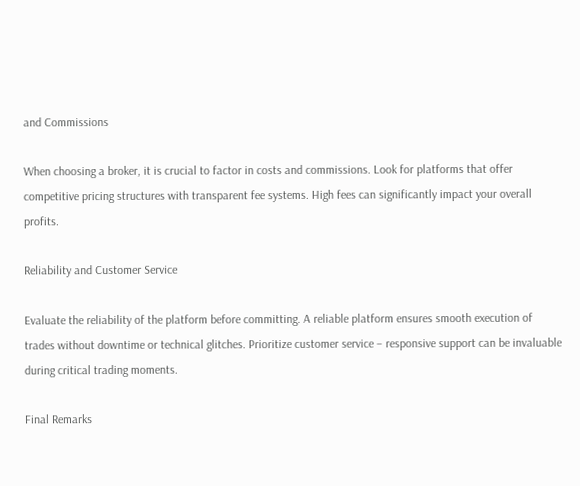and Commissions

When choosing a broker, it is crucial to factor in costs and commissions. Look for platforms that offer competitive pricing structures with transparent fee systems. High fees can significantly impact your overall profits.

Reliability and Customer Service

Evaluate the reliability of the platform before committing. A reliable platform ensures smooth execution of trades without downtime or technical glitches. Prioritize customer service – responsive support can be invaluable during critical trading moments.

Final Remarks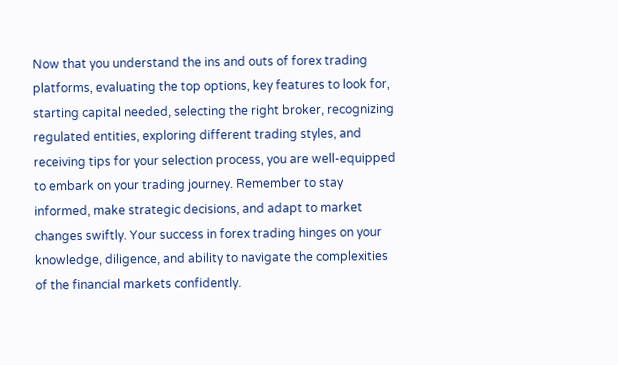Now that you understand the ins and outs of forex trading platforms, evaluating the top options, key features to look for, starting capital needed, selecting the right broker, recognizing regulated entities, exploring different trading styles, and receiving tips for your selection process, you are well-equipped to embark on your trading journey. Remember to stay informed, make strategic decisions, and adapt to market changes swiftly. Your success in forex trading hinges on your knowledge, diligence, and ability to navigate the complexities of the financial markets confidently.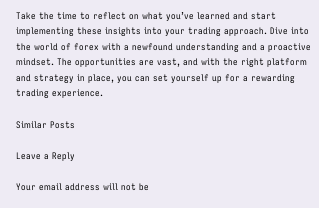Take the time to reflect on what you’ve learned and start implementing these insights into your trading approach. Dive into the world of forex with a newfound understanding and a proactive mindset. The opportunities are vast, and with the right platform and strategy in place, you can set yourself up for a rewarding trading experience.

Similar Posts

Leave a Reply

Your email address will not be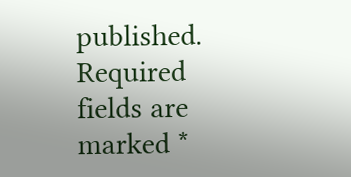published. Required fields are marked *